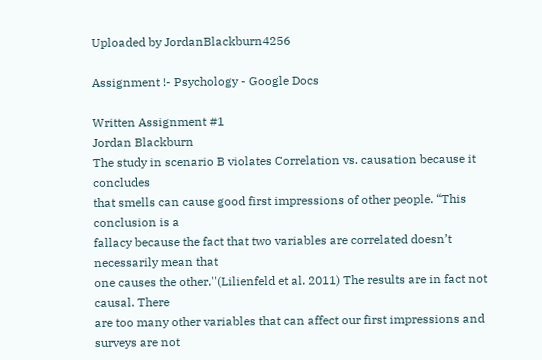Uploaded by JordanBlackburn4256

Assignment !- Psychology - Google Docs

Written Assignment #1
Jordan Blackburn
The study in scenario B violates Correlation vs. causation because it concludes
that smells can cause good first impressions of other people. “This conclusion is a
fallacy because the fact that two variables are correlated doesn’t necessarily mean that
one causes the other.''(Lilienfeld et al. 2011) The results are in fact not causal. There
are too many other variables that can affect our first impressions and surveys are not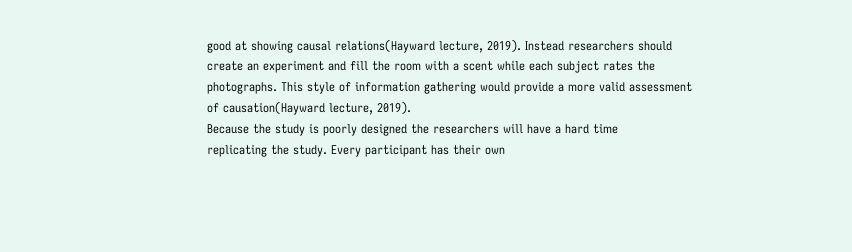good at showing causal relations(Hayward lecture, 2019). Instead researchers should
create an experiment and fill the room with a scent while each subject rates the
photographs. This style of information gathering would provide a more valid assessment
of causation(Hayward lecture, 2019).
Because the study is poorly designed the researchers will have a hard time
replicating the study. Every participant has their own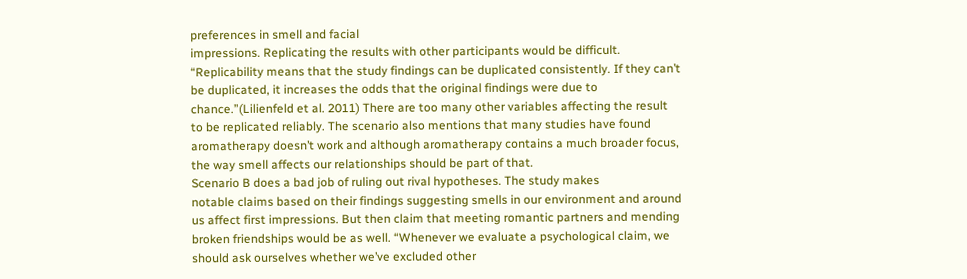preferences in smell and facial
impressions. Replicating the results with other participants would be difficult.
“Replicability means that the study findings can be duplicated consistently. If they can’t
be duplicated, it increases the odds that the original findings were due to
chance.”(Lilienfeld et al. 2011) There are too many other variables affecting the result
to be replicated reliably. The scenario also mentions that many studies have found
aromatherapy doesn’t work and although aromatherapy contains a much broader focus,
the way smell affects our relationships should be part of that.
Scenario B does a bad job of ruling out rival hypotheses. The study makes
notable claims based on their findings suggesting smells in our environment and around
us affect first impressions. But then claim that meeting romantic partners and mending
broken friendships would be as well. “Whenever we evaluate a psychological claim, we
should ask ourselves whether we’ve excluded other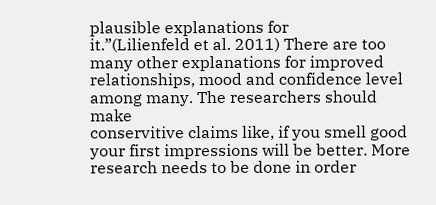plausible explanations for
it.”(Lilienfeld et al. 2011) There are too many other explanations for improved
relationships, mood and confidence level among many. The researchers should make
conservitive claims like, if you smell good your first impressions will be better. More
research needs to be done in order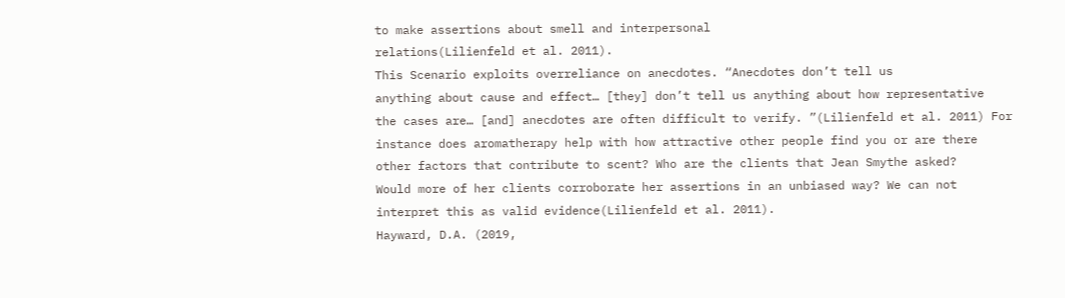to make assertions about smell and interpersonal
relations(Lilienfeld et al. 2011).
This Scenario exploits overreliance on anecdotes. “Anecdotes don’t tell us
anything about cause and effect… [they] don’t tell us anything about how representative
the cases are… [and] anecdotes are often difficult to verify. ”(Lilienfeld et al. 2011) For
instance does aromatherapy help with how attractive other people find you or are there
other factors that contribute to scent? Who are the clients that Jean Smythe asked?
Would more of her clients corroborate her assertions in an unbiased way? We can not
interpret this as valid evidence(Lilienfeld et al. 2011).
Hayward, D.A. (2019,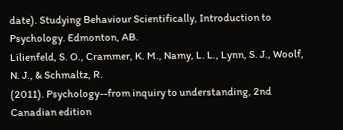date). Studying Behaviour Scientifically, Introduction to
Psychology. Edmonton, AB.
Lilienfeld, S. O., Crammer, K. M., Namy, L. L., Lynn, S. J., Woolf, N. J., & Schmaltz, R.
(2011). Psychology--from inquiry to understanding, 2nd Canadian edition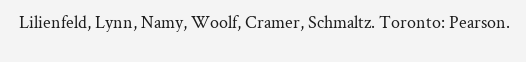Lilienfeld, Lynn, Namy, Woolf, Cramer, Schmaltz. Toronto: Pearson.